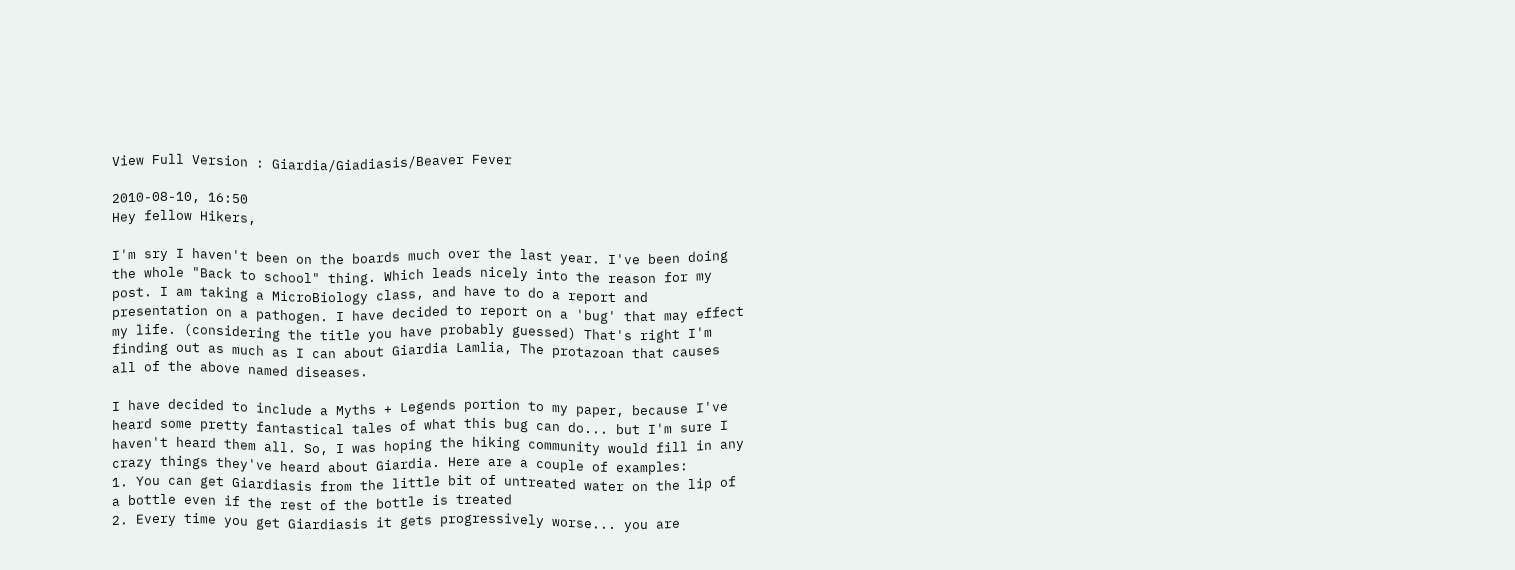View Full Version : Giardia/Giadiasis/Beaver Fever

2010-08-10, 16:50
Hey fellow Hikers,

I'm sry I haven't been on the boards much over the last year. I've been doing the whole "Back to school" thing. Which leads nicely into the reason for my post. I am taking a MicroBiology class, and have to do a report and presentation on a pathogen. I have decided to report on a 'bug' that may effect my life. (considering the title you have probably guessed) That's right I'm finding out as much as I can about Giardia Lamlia, The protazoan that causes all of the above named diseases.

I have decided to include a Myths + Legends portion to my paper, because I've heard some pretty fantastical tales of what this bug can do... but I'm sure I haven't heard them all. So, I was hoping the hiking community would fill in any crazy things they've heard about Giardia. Here are a couple of examples:
1. You can get Giardiasis from the little bit of untreated water on the lip of a bottle even if the rest of the bottle is treated
2. Every time you get Giardiasis it gets progressively worse... you are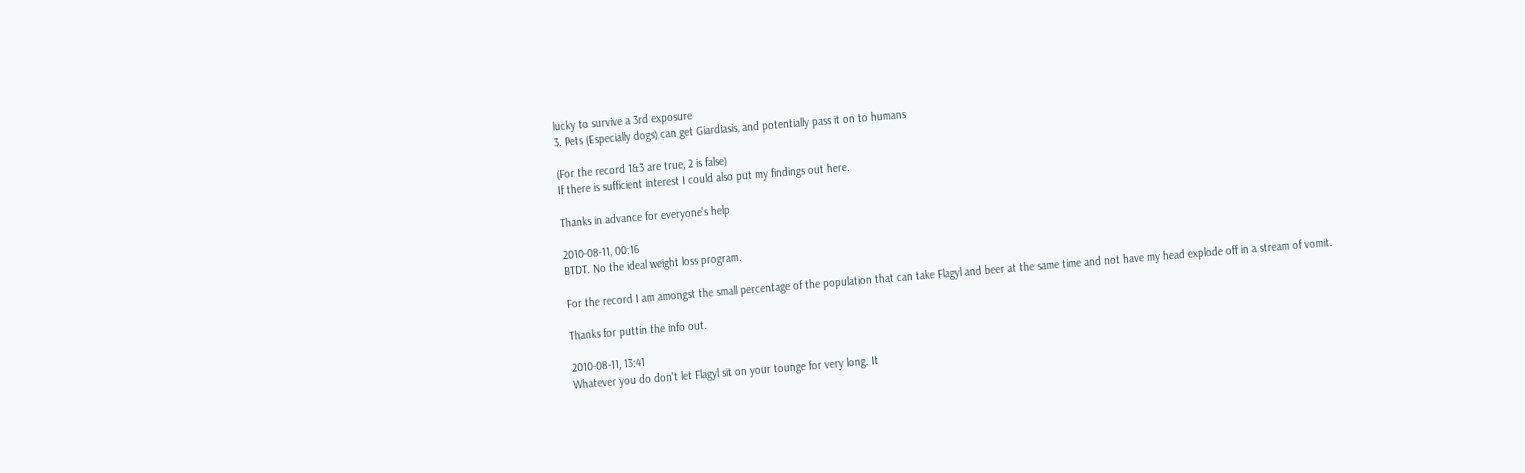lucky to survive a 3rd exposure
3. Pets (Especially dogs) can get Giardiasis, and potentially pass it on to humans

(For the record 1&3 are true, 2 is false)
If there is sufficient interest I could also put my findings out here.

Thanks in advance for everyone's help

2010-08-11, 00:16
BTDT. No the ideal weight loss program.

For the record I am amongst the small percentage of the population that can take Flagyl and beer at the same time and not have my head explode off in a stream of vomit.

Thanks for puttin the info out.

2010-08-11, 13:41
Whatever you do don't let Flagyl sit on your tounge for very long. It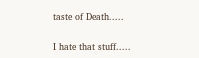taste of Death.....

I hate that stuff.....